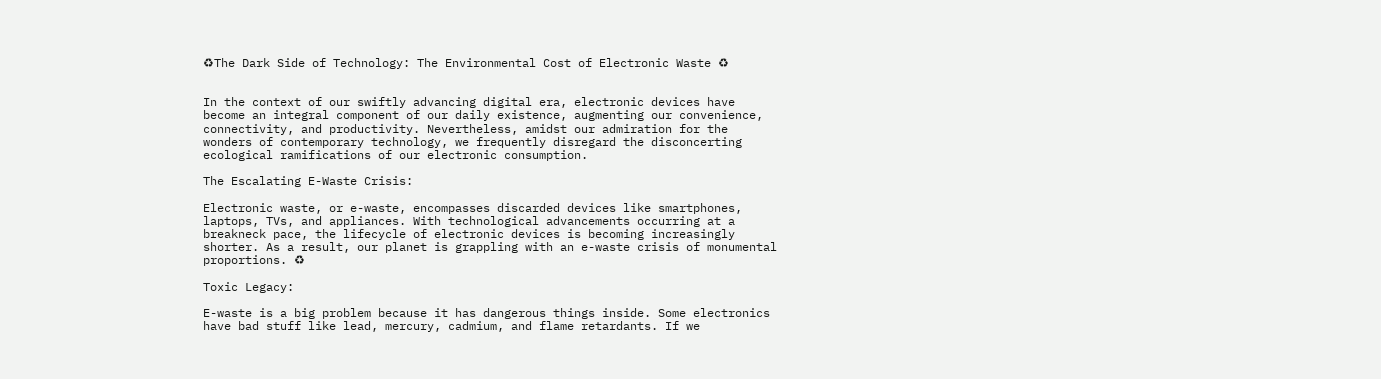♻The Dark Side of Technology: The Environmental Cost of Electronic Waste ♻


In the context of our swiftly advancing digital era, electronic devices have become an integral component of our daily existence, augmenting our convenience, connectivity, and productivity. Nevertheless, amidst our admiration for the wonders of contemporary technology, we frequently disregard the disconcerting ecological ramifications of our electronic consumption.

The Escalating E-Waste Crisis:

Electronic waste, or e-waste, encompasses discarded devices like smartphones, laptops, TVs, and appliances. With technological advancements occurring at a breakneck pace, the lifecycle of electronic devices is becoming increasingly shorter. As a result, our planet is grappling with an e-waste crisis of monumental proportions. ♻

Toxic Legacy:

E-waste is a big problem because it has dangerous things inside. Some electronics have bad stuff like lead, mercury, cadmium, and flame retardants. If we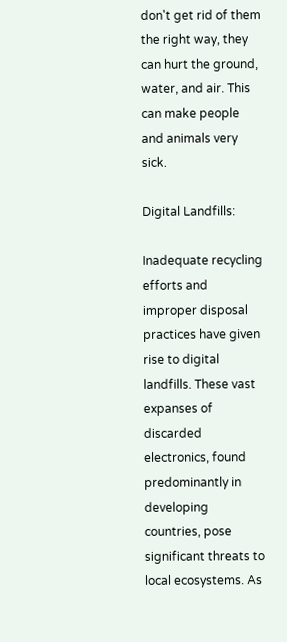don't get rid of them the right way, they can hurt the ground, water, and air. This can make people and animals very sick.

Digital Landfills:

Inadequate recycling efforts and improper disposal practices have given rise to digital landfills. These vast expanses of discarded electronics, found predominantly in developing countries, pose significant threats to local ecosystems. As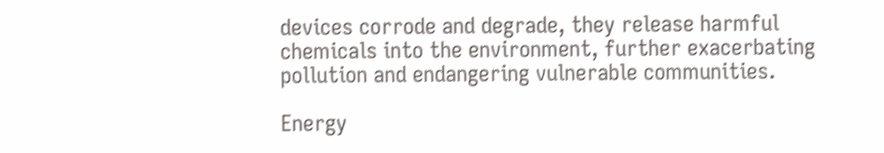devices corrode and degrade, they release harmful chemicals into the environment, further exacerbating pollution and endangering vulnerable communities.

Energy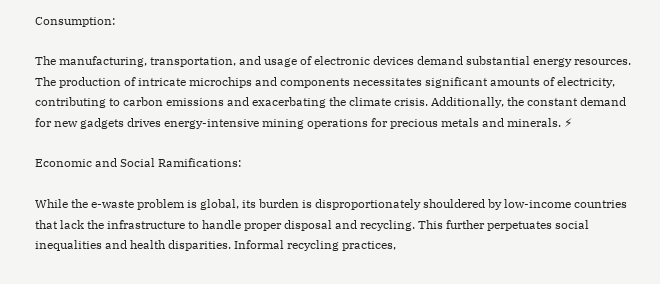Consumption:

The manufacturing, transportation, and usage of electronic devices demand substantial energy resources. The production of intricate microchips and components necessitates significant amounts of electricity, contributing to carbon emissions and exacerbating the climate crisis. Additionally, the constant demand for new gadgets drives energy-intensive mining operations for precious metals and minerals. ⚡

Economic and Social Ramifications:

While the e-waste problem is global, its burden is disproportionately shouldered by low-income countries that lack the infrastructure to handle proper disposal and recycling. This further perpetuates social inequalities and health disparities. Informal recycling practices,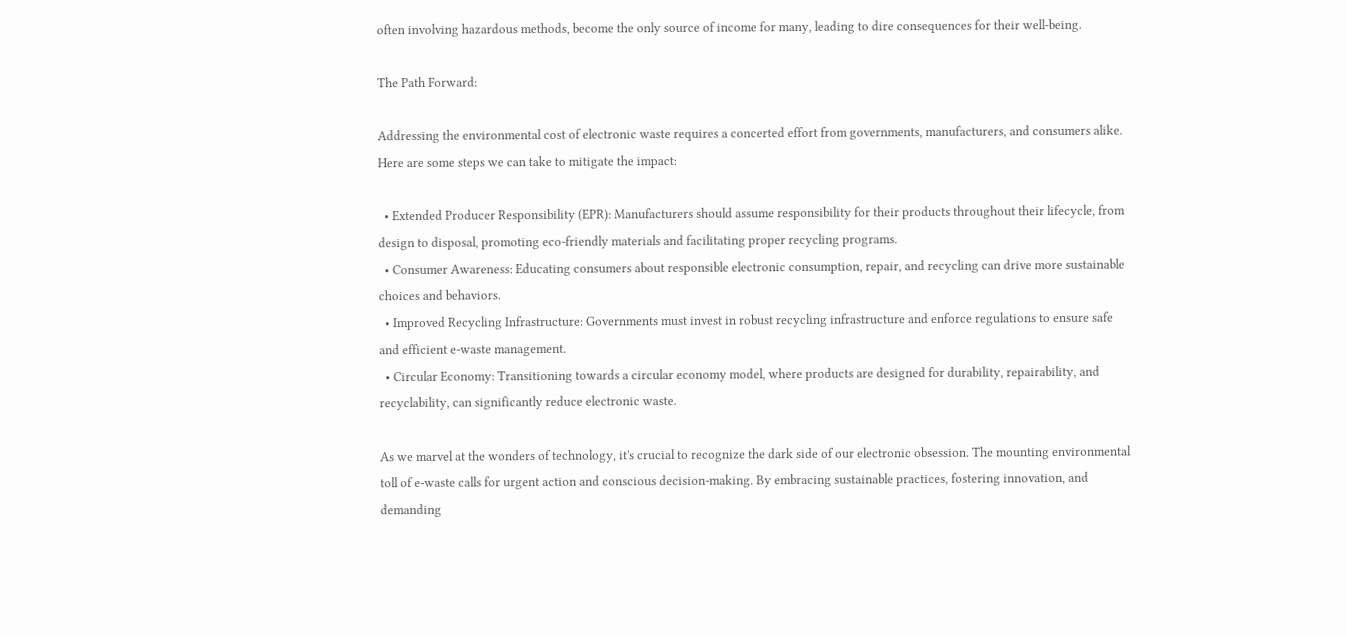often involving hazardous methods, become the only source of income for many, leading to dire consequences for their well-being.

The Path Forward:

Addressing the environmental cost of electronic waste requires a concerted effort from governments, manufacturers, and consumers alike. Here are some steps we can take to mitigate the impact:

  • Extended Producer Responsibility (EPR): Manufacturers should assume responsibility for their products throughout their lifecycle, from design to disposal, promoting eco-friendly materials and facilitating proper recycling programs.
  • Consumer Awareness: Educating consumers about responsible electronic consumption, repair, and recycling can drive more sustainable choices and behaviors.
  • Improved Recycling Infrastructure: Governments must invest in robust recycling infrastructure and enforce regulations to ensure safe and efficient e-waste management.
  • Circular Economy: Transitioning towards a circular economy model, where products are designed for durability, repairability, and recyclability, can significantly reduce electronic waste.

As we marvel at the wonders of technology, it's crucial to recognize the dark side of our electronic obsession. The mounting environmental toll of e-waste calls for urgent action and conscious decision-making. By embracing sustainable practices, fostering innovation, and demanding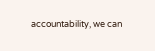accountability, we can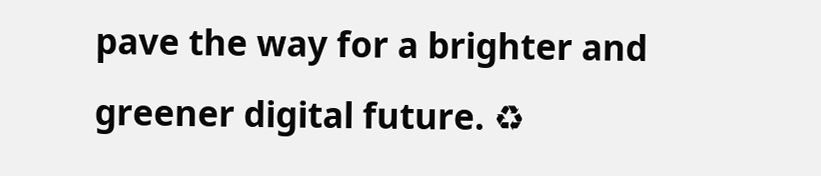pave the way for a brighter and greener digital future. ♻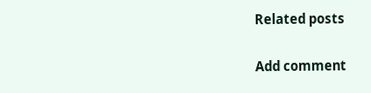Related posts

Add comment